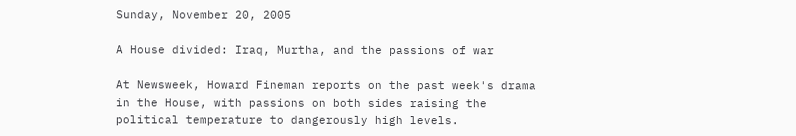Sunday, November 20, 2005

A House divided: Iraq, Murtha, and the passions of war

At Newsweek, Howard Fineman reports on the past week's drama in the House, with passions on both sides raising the political temperature to dangerously high levels.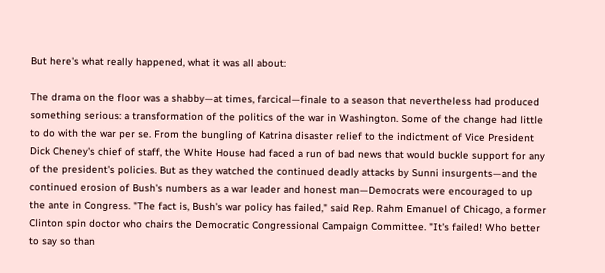But here's what really happened, what it was all about:

The drama on the floor was a shabby—at times, farcical—finale to a season that nevertheless had produced something serious: a transformation of the politics of the war in Washington. Some of the change had little to do with the war per se. From the bungling of Katrina disaster relief to the indictment of Vice President Dick Cheney's chief of staff, the White House had faced a run of bad news that would buckle support for any of the president's policies. But as they watched the continued deadly attacks by Sunni insurgents—and the continued erosion of Bush's numbers as a war leader and honest man—Democrats were encouraged to up the ante in Congress. "The fact is, Bush's war policy has failed," said Rep. Rahm Emanuel of Chicago, a former Clinton spin doctor who chairs the Democratic Congressional Campaign Committee. "It's failed! Who better to say so than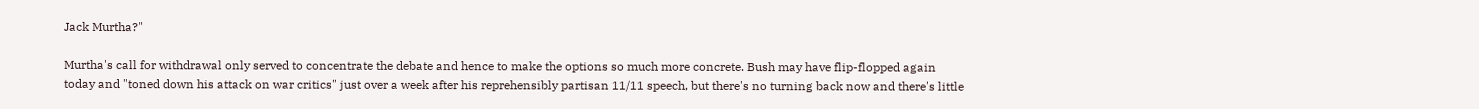Jack Murtha?"

Murtha's call for withdrawal only served to concentrate the debate and hence to make the options so much more concrete. Bush may have flip-flopped again today and "toned down his attack on war critics" just over a week after his reprehensibly partisan 11/11 speech, but there's no turning back now and there's little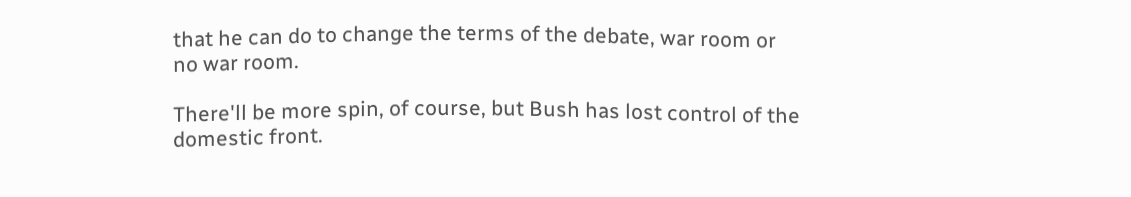that he can do to change the terms of the debate, war room or no war room.

There'll be more spin, of course, but Bush has lost control of the domestic front.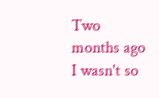Two months ago I wasn't so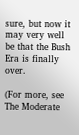sure, but now it may very well be that the Bush Era is finally over.

(For more, see The Moderate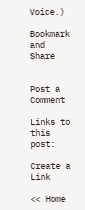Voice.)

Bookmark and Share


Post a Comment

Links to this post:

Create a Link

<< Home